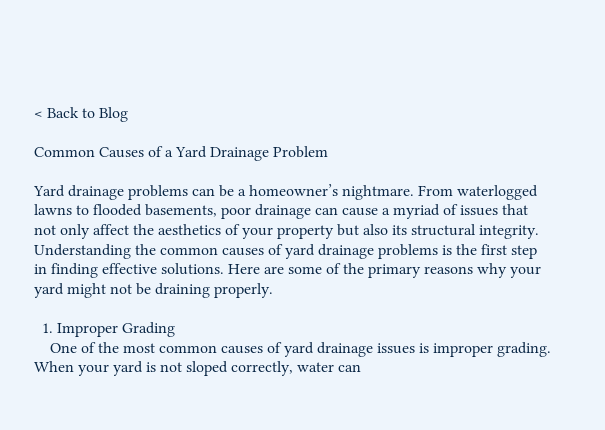< Back to Blog

Common Causes of a Yard Drainage Problem

Yard drainage problems can be a homeowner’s nightmare. From waterlogged lawns to flooded basements, poor drainage can cause a myriad of issues that not only affect the aesthetics of your property but also its structural integrity. Understanding the common causes of yard drainage problems is the first step in finding effective solutions. Here are some of the primary reasons why your yard might not be draining properly.

  1. Improper Grading
    One of the most common causes of yard drainage issues is improper grading. When your yard is not sloped correctly, water can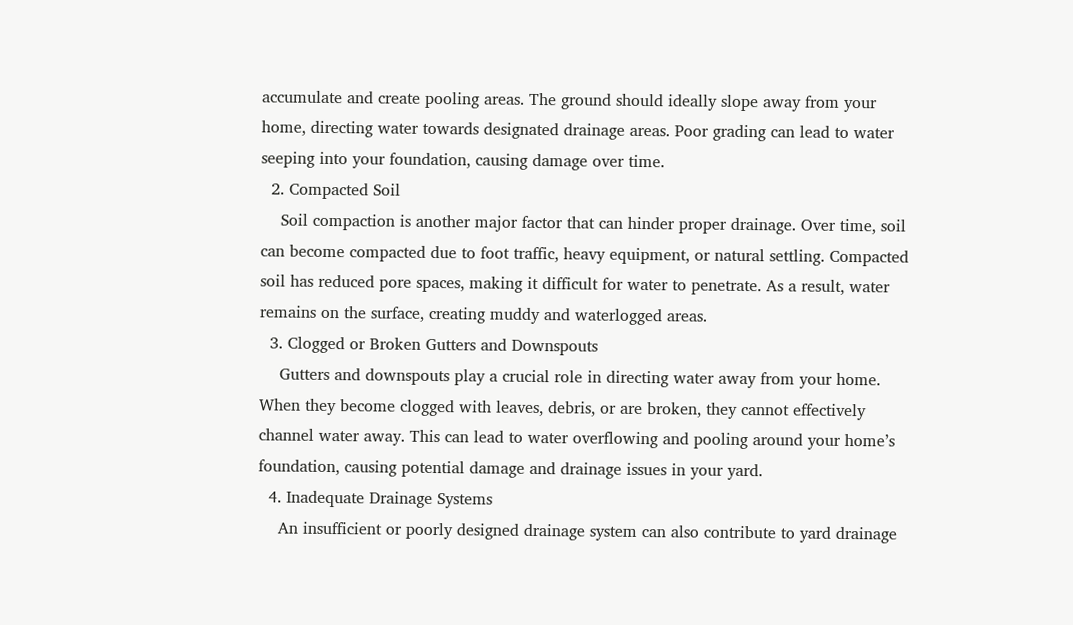accumulate and create pooling areas. The ground should ideally slope away from your home, directing water towards designated drainage areas. Poor grading can lead to water seeping into your foundation, causing damage over time.
  2. Compacted Soil
    Soil compaction is another major factor that can hinder proper drainage. Over time, soil can become compacted due to foot traffic, heavy equipment, or natural settling. Compacted soil has reduced pore spaces, making it difficult for water to penetrate. As a result, water remains on the surface, creating muddy and waterlogged areas.
  3. Clogged or Broken Gutters and Downspouts
    Gutters and downspouts play a crucial role in directing water away from your home. When they become clogged with leaves, debris, or are broken, they cannot effectively channel water away. This can lead to water overflowing and pooling around your home’s foundation, causing potential damage and drainage issues in your yard.
  4. Inadequate Drainage Systems
    An insufficient or poorly designed drainage system can also contribute to yard drainage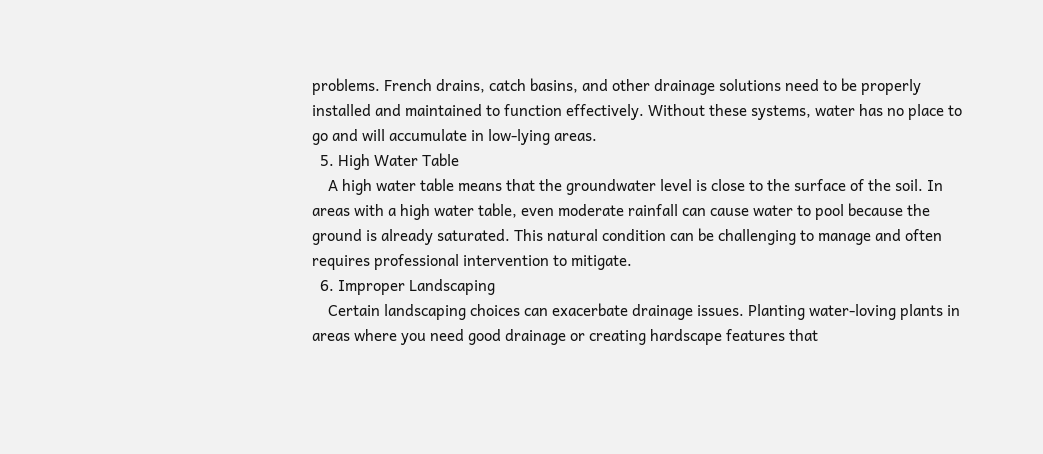problems. French drains, catch basins, and other drainage solutions need to be properly installed and maintained to function effectively. Without these systems, water has no place to go and will accumulate in low-lying areas.
  5. High Water Table
    A high water table means that the groundwater level is close to the surface of the soil. In areas with a high water table, even moderate rainfall can cause water to pool because the ground is already saturated. This natural condition can be challenging to manage and often requires professional intervention to mitigate.
  6. Improper Landscaping
    Certain landscaping choices can exacerbate drainage issues. Planting water-loving plants in areas where you need good drainage or creating hardscape features that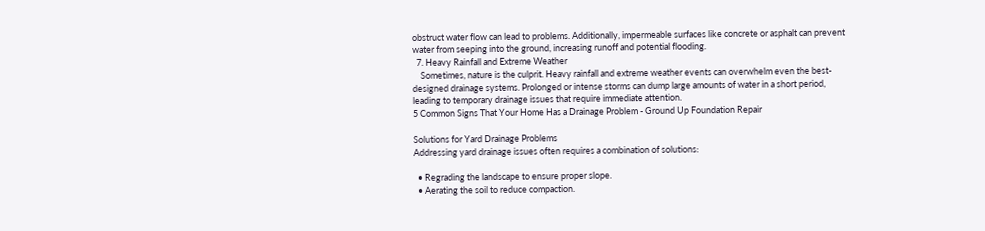obstruct water flow can lead to problems. Additionally, impermeable surfaces like concrete or asphalt can prevent water from seeping into the ground, increasing runoff and potential flooding.
  7. Heavy Rainfall and Extreme Weather
    Sometimes, nature is the culprit. Heavy rainfall and extreme weather events can overwhelm even the best-designed drainage systems. Prolonged or intense storms can dump large amounts of water in a short period, leading to temporary drainage issues that require immediate attention.
5 Common Signs That Your Home Has a Drainage Problem - Ground Up Foundation Repair

Solutions for Yard Drainage Problems
Addressing yard drainage issues often requires a combination of solutions:

  • Regrading the landscape to ensure proper slope.
  • Aerating the soil to reduce compaction.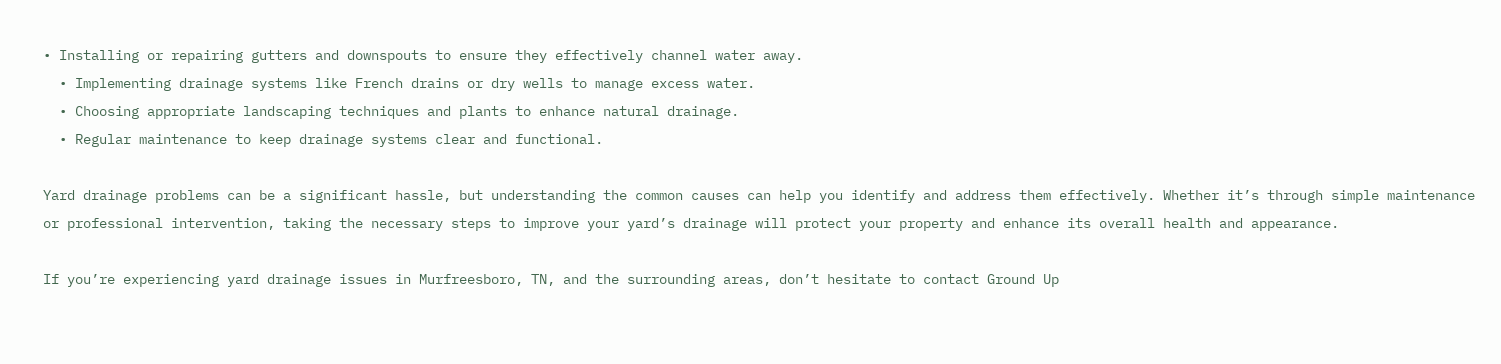• Installing or repairing gutters and downspouts to ensure they effectively channel water away.
  • Implementing drainage systems like French drains or dry wells to manage excess water.
  • Choosing appropriate landscaping techniques and plants to enhance natural drainage.
  • Regular maintenance to keep drainage systems clear and functional.

Yard drainage problems can be a significant hassle, but understanding the common causes can help you identify and address them effectively. Whether it’s through simple maintenance or professional intervention, taking the necessary steps to improve your yard’s drainage will protect your property and enhance its overall health and appearance.

If you’re experiencing yard drainage issues in Murfreesboro, TN, and the surrounding areas, don’t hesitate to contact Ground Up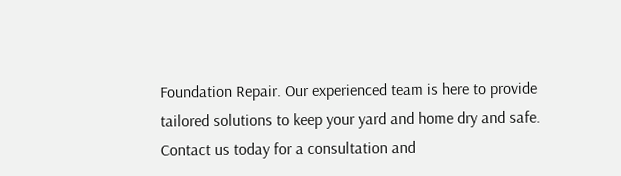Foundation Repair. Our experienced team is here to provide tailored solutions to keep your yard and home dry and safe. Contact us today for a consultation and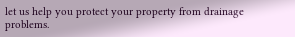let us help you protect your property from drainage problems.